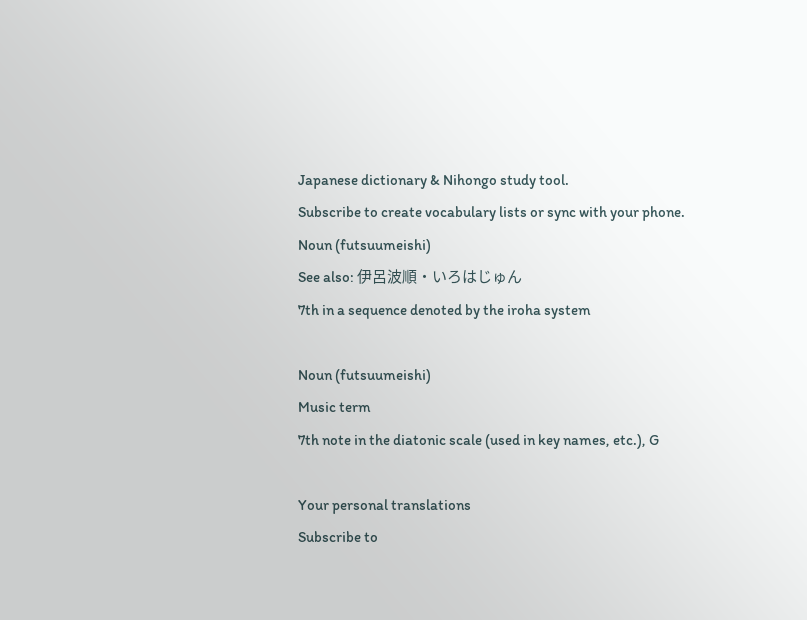Japanese dictionary & Nihongo study tool.
Subscribe to create vocabulary lists or sync with your phone.
Noun (futsuumeishi)
See also: 伊呂波順・いろはじゅん
7th in a sequence denoted by the iroha system

Noun (futsuumeishi)
Music term
7th note in the diatonic scale (used in key names, etc.), G

Your personal translations
Subscribe to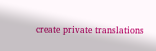create private translations